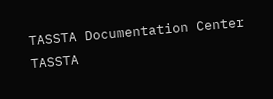TASSTA Documentation Center TASSTA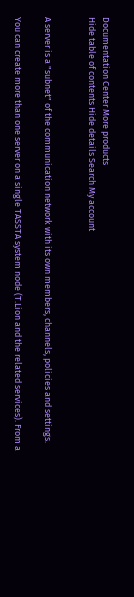Documentation Center More products
Hide table of contents Hide details Search My account


A server is a "subnet" of the communication network with its own members, channels, policies and settings.

You can create more than one server on a single TASSTA system node (T.Lion and the related services). From a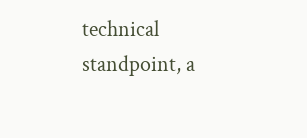technical standpoint, a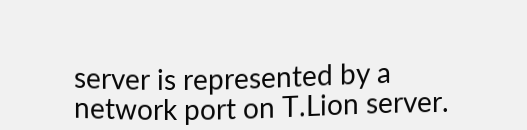server is represented by a network port on T.Lion server.